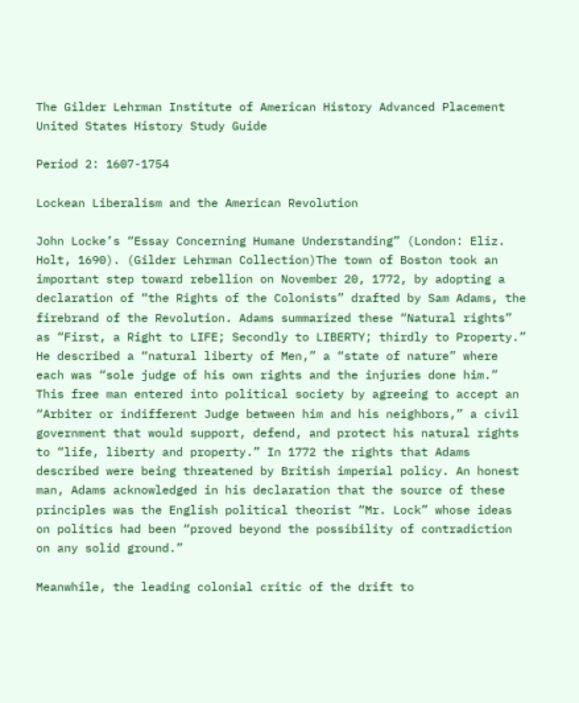The Gilder Lehrman Institute of American History Advanced Placement United States History Study Guide

Period 2: 1607-1754

Lockean Liberalism and the American Revolution

John Locke’s “Essay Concerning Humane Understanding” (London: Eliz. Holt, 1690). (Gilder Lehrman Collection)The town of Boston took an important step toward rebellion on November 20, 1772, by adopting a declaration of “the Rights of the Colonists” drafted by Sam Adams, the firebrand of the Revolution. Adams summarized these “Natural rights” as “First, a Right to LIFE; Secondly to LIBERTY; thirdly to Property.” He described a “natural liberty of Men,” a “state of nature” where each was “sole judge of his own rights and the injuries done him.” This free man entered into political society by agreeing to accept an “Arbiter or indifferent Judge between him and his neighbors,” a civil government that would support, defend, and protect his natural rights to “life, liberty and property.” In 1772 the rights that Adams described were being threatened by British imperial policy. An honest man, Adams acknowledged in his declaration that the source of these principles was the English political theorist “Mr. Lock” whose ideas on politics had been “proved beyond the possibility of contradiction on any solid ground.”

Meanwhile, the leading colonial critic of the drift to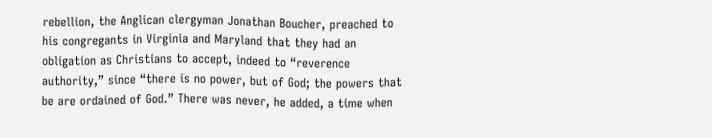rebellion, the Anglican clergyman Jonathan Boucher, preached to his congregants in Virginia and Maryland that they had an obligation as Christians to accept, indeed to “reverence authority,” since “there is no power, but of God; the powers that be are ordained of God.” There was never, he added, a time when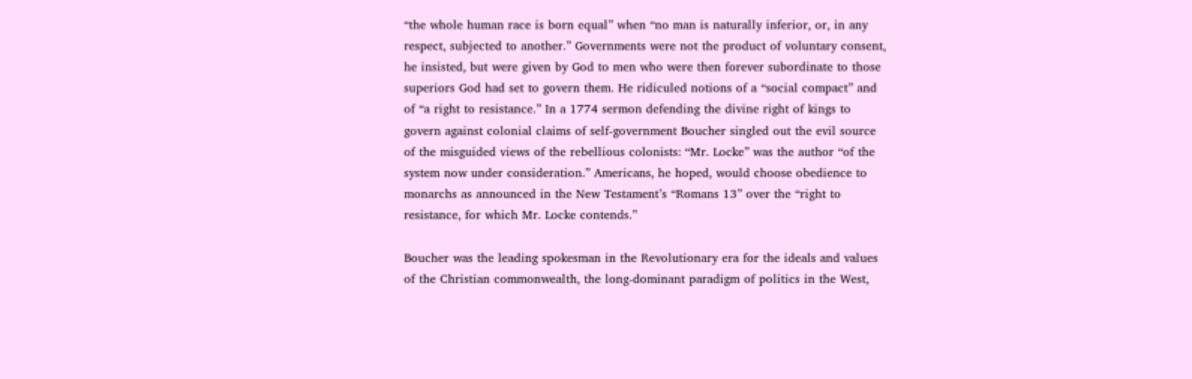“the whole human race is born equal” when “no man is naturally inferior, or, in any respect, subjected to another.” Governments were not the product of voluntary consent, he insisted, but were given by God to men who were then forever subordinate to those superiors God had set to govern them. He ridiculed notions of a “social compact” and of “a right to resistance.” In a 1774 sermon defending the divine right of kings to govern against colonial claims of self-government Boucher singled out the evil source of the misguided views of the rebellious colonists: “Mr. Locke” was the author “of the system now under consideration.” Americans, he hoped, would choose obedience to monarchs as announced in the New Testament’s “Romans 13” over the “right to resistance, for which Mr. Locke contends.”

Boucher was the leading spokesman in the Revolutionary era for the ideals and values of the Christian commonwealth, the long-dominant paradigm of politics in the West,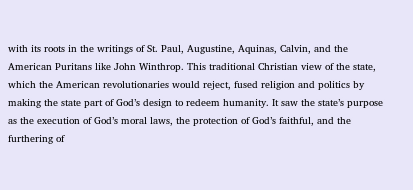with its roots in the writings of St. Paul, Augustine, Aquinas, Calvin, and the American Puritans like John Winthrop. This traditional Christian view of the state, which the American revolutionaries would reject, fused religion and politics by making the state part of God’s design to redeem humanity. It saw the state’s purpose as the execution of God’s moral laws, the protection of God’s faithful, and the furthering of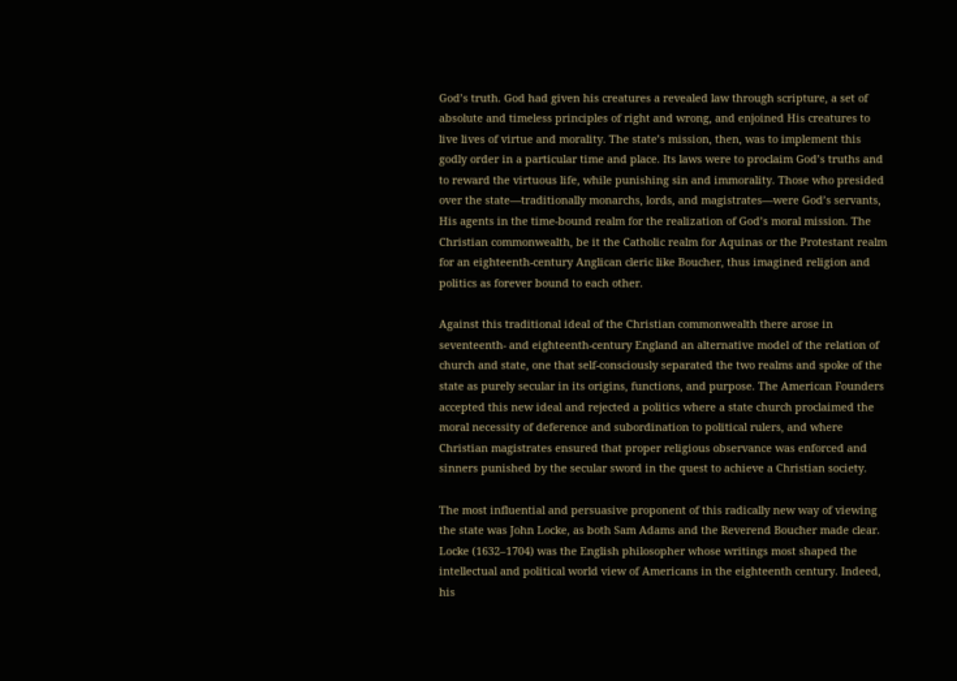God’s truth. God had given his creatures a revealed law through scripture, a set of absolute and timeless principles of right and wrong, and enjoined His creatures to live lives of virtue and morality. The state’s mission, then, was to implement this godly order in a particular time and place. Its laws were to proclaim God’s truths and to reward the virtuous life, while punishing sin and immorality. Those who presided over the state—traditionally monarchs, lords, and magistrates—were God’s servants, His agents in the time-bound realm for the realization of God’s moral mission. The Christian commonwealth, be it the Catholic realm for Aquinas or the Protestant realm for an eighteenth-century Anglican cleric like Boucher, thus imagined religion and politics as forever bound to each other.

Against this traditional ideal of the Christian commonwealth there arose in seventeenth- and eighteenth-century England an alternative model of the relation of church and state, one that self-consciously separated the two realms and spoke of the state as purely secular in its origins, functions, and purpose. The American Founders accepted this new ideal and rejected a politics where a state church proclaimed the moral necessity of deference and subordination to political rulers, and where Christian magistrates ensured that proper religious observance was enforced and sinners punished by the secular sword in the quest to achieve a Christian society.

The most influential and persuasive proponent of this radically new way of viewing the state was John Locke, as both Sam Adams and the Reverend Boucher made clear. Locke (1632–1704) was the English philosopher whose writings most shaped the intellectual and political world view of Americans in the eighteenth century. Indeed, his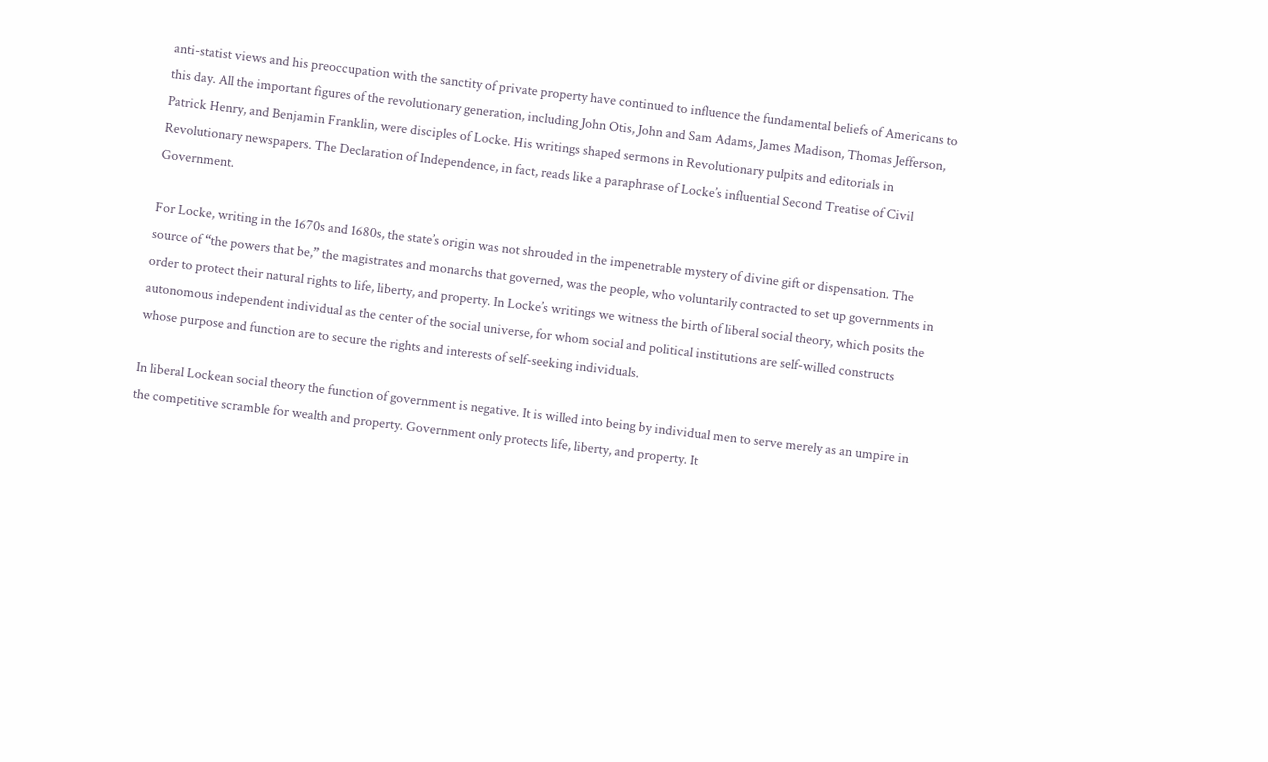anti-statist views and his preoccupation with the sanctity of private property have continued to influence the fundamental beliefs of Americans to this day. All the important figures of the revolutionary generation, including John Otis, John and Sam Adams, James Madison, Thomas Jefferson, Patrick Henry, and Benjamin Franklin, were disciples of Locke. His writings shaped sermons in Revolutionary pulpits and editorials in Revolutionary newspapers. The Declaration of Independence, in fact, reads like a paraphrase of Locke’s influential Second Treatise of Civil Government.

For Locke, writing in the 1670s and 1680s, the state’s origin was not shrouded in the impenetrable mystery of divine gift or dispensation. The source of “the powers that be,” the magistrates and monarchs that governed, was the people, who voluntarily contracted to set up governments in order to protect their natural rights to life, liberty, and property. In Locke’s writings we witness the birth of liberal social theory, which posits the autonomous independent individual as the center of the social universe, for whom social and political institutions are self-willed constructs whose purpose and function are to secure the rights and interests of self-seeking individuals.

In liberal Lockean social theory the function of government is negative. It is willed into being by individual men to serve merely as an umpire in the competitive scramble for wealth and property. Government only protects life, liberty, and property. It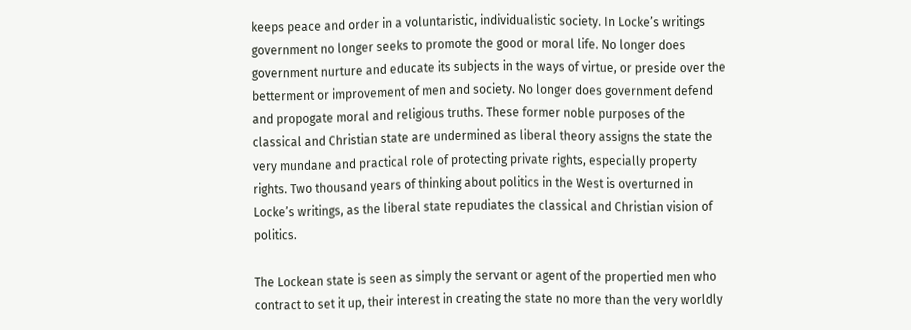keeps peace and order in a voluntaristic, individualistic society. In Locke’s writings government no longer seeks to promote the good or moral life. No longer does government nurture and educate its subjects in the ways of virtue, or preside over the betterment or improvement of men and society. No longer does government defend and propogate moral and religious truths. These former noble purposes of the classical and Christian state are undermined as liberal theory assigns the state the very mundane and practical role of protecting private rights, especially property rights. Two thousand years of thinking about politics in the West is overturned in Locke’s writings, as the liberal state repudiates the classical and Christian vision of politics.

The Lockean state is seen as simply the servant or agent of the propertied men who contract to set it up, their interest in creating the state no more than the very worldly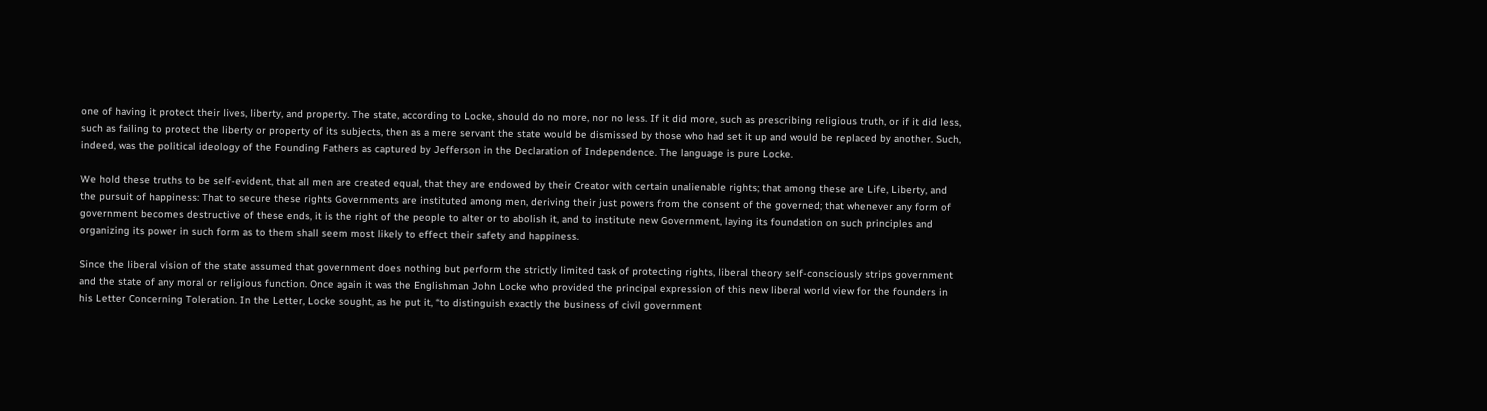one of having it protect their lives, liberty, and property. The state, according to Locke, should do no more, nor no less. If it did more, such as prescribing religious truth, or if it did less, such as failing to protect the liberty or property of its subjects, then as a mere servant the state would be dismissed by those who had set it up and would be replaced by another. Such, indeed, was the political ideology of the Founding Fathers as captured by Jefferson in the Declaration of Independence. The language is pure Locke.

We hold these truths to be self-evident, that all men are created equal, that they are endowed by their Creator with certain unalienable rights; that among these are Life, Liberty, and the pursuit of happiness: That to secure these rights Governments are instituted among men, deriving their just powers from the consent of the governed; that whenever any form of government becomes destructive of these ends, it is the right of the people to alter or to abolish it, and to institute new Government, laying its foundation on such principles and organizing its power in such form as to them shall seem most likely to effect their safety and happiness.

Since the liberal vision of the state assumed that government does nothing but perform the strictly limited task of protecting rights, liberal theory self-consciously strips government and the state of any moral or religious function. Once again it was the Englishman John Locke who provided the principal expression of this new liberal world view for the founders in his Letter Concerning Toleration. In the Letter, Locke sought, as he put it, “to distinguish exactly the business of civil government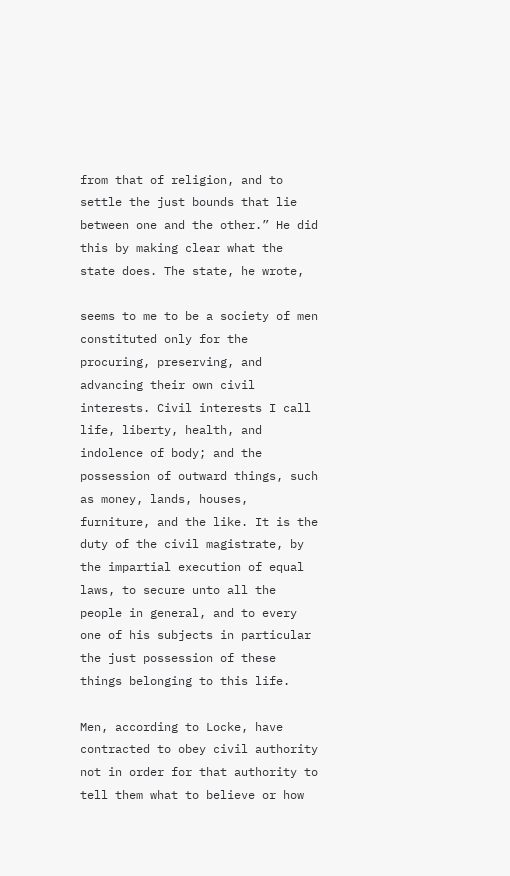from that of religion, and to settle the just bounds that lie between one and the other.” He did this by making clear what the state does. The state, he wrote,

seems to me to be a society of men constituted only for the procuring, preserving, and advancing their own civil interests. Civil interests I call life, liberty, health, and indolence of body; and the possession of outward things, such as money, lands, houses, furniture, and the like. It is the duty of the civil magistrate, by the impartial execution of equal laws, to secure unto all the people in general, and to every one of his subjects in particular the just possession of these things belonging to this life.

Men, according to Locke, have contracted to obey civil authority not in order for that authority to tell them what to believe or how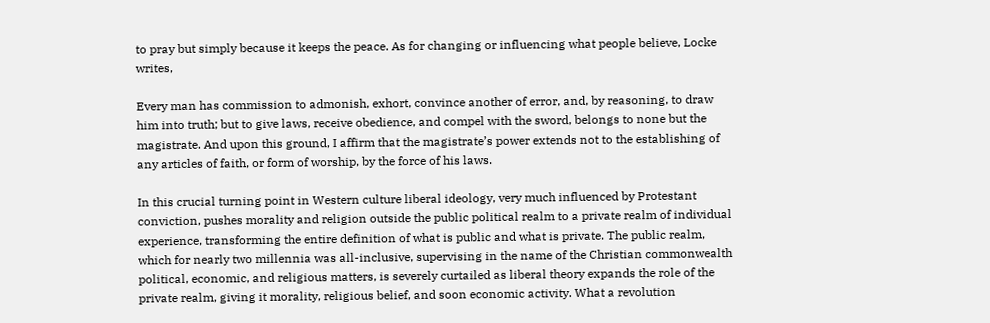to pray but simply because it keeps the peace. As for changing or influencing what people believe, Locke writes,

Every man has commission to admonish, exhort, convince another of error, and, by reasoning, to draw him into truth; but to give laws, receive obedience, and compel with the sword, belongs to none but the magistrate. And upon this ground, I affirm that the magistrate’s power extends not to the establishing of any articles of faith, or form of worship, by the force of his laws.

In this crucial turning point in Western culture liberal ideology, very much influenced by Protestant conviction, pushes morality and religion outside the public political realm to a private realm of individual experience, transforming the entire definition of what is public and what is private. The public realm, which for nearly two millennia was all-inclusive, supervising in the name of the Christian commonwealth political, economic, and religious matters, is severely curtailed as liberal theory expands the role of the private realm, giving it morality, religious belief, and soon economic activity. What a revolution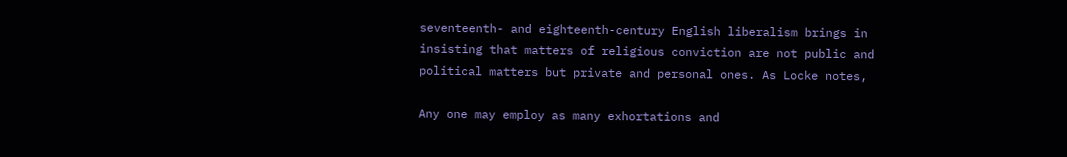seventeenth- and eighteenth-century English liberalism brings in insisting that matters of religious conviction are not public and political matters but private and personal ones. As Locke notes,

Any one may employ as many exhortations and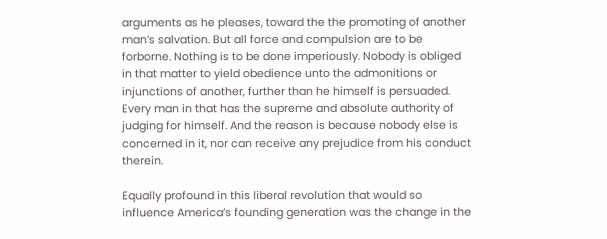arguments as he pleases, toward the the promoting of another man’s salvation. But all force and compulsion are to be forborne. Nothing is to be done imperiously. Nobody is obliged in that matter to yield obedience unto the admonitions or injunctions of another, further than he himself is persuaded. Every man in that has the supreme and absolute authority of judging for himself. And the reason is because nobody else is concerned in it, nor can receive any prejudice from his conduct therein.

Equally profound in this liberal revolution that would so influence America’s founding generation was the change in the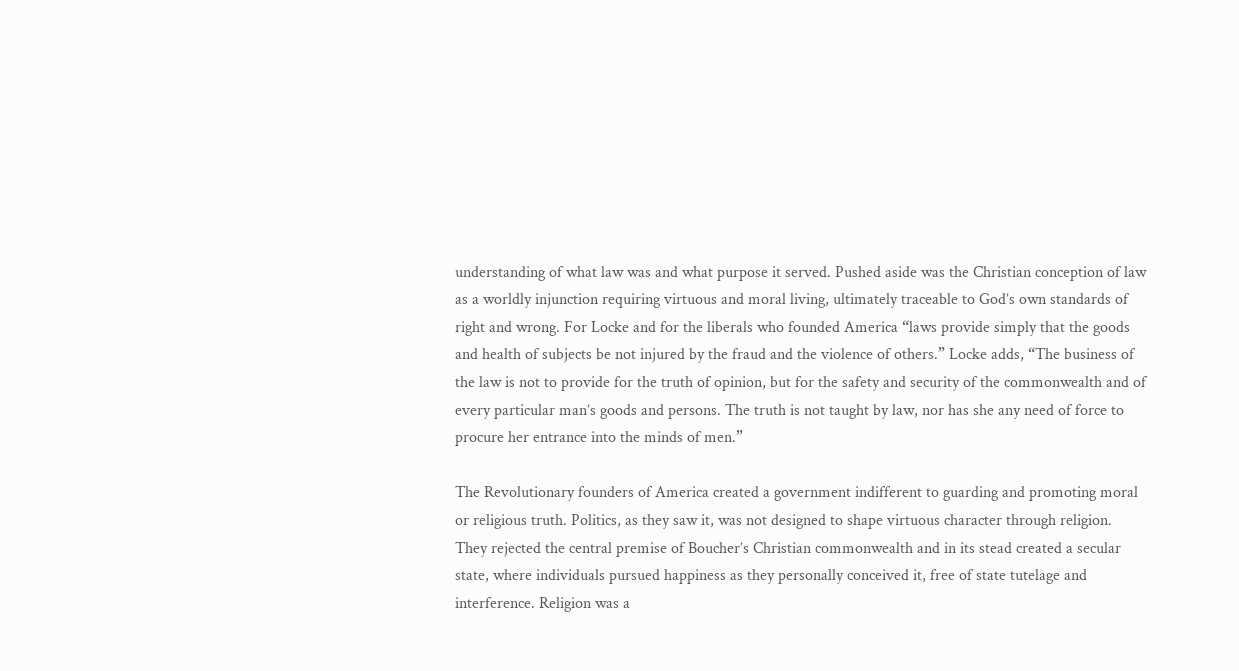understanding of what law was and what purpose it served. Pushed aside was the Christian conception of law as a worldly injunction requiring virtuous and moral living, ultimately traceable to God’s own standards of right and wrong. For Locke and for the liberals who founded America “laws provide simply that the goods and health of subjects be not injured by the fraud and the violence of others.” Locke adds, “The business of the law is not to provide for the truth of opinion, but for the safety and security of the commonwealth and of every particular man’s goods and persons. The truth is not taught by law, nor has she any need of force to procure her entrance into the minds of men.”

The Revolutionary founders of America created a government indifferent to guarding and promoting moral or religious truth. Politics, as they saw it, was not designed to shape virtuous character through religion. They rejected the central premise of Boucher’s Christian commonwealth and in its stead created a secular state, where individuals pursued happiness as they personally conceived it, free of state tutelage and interference. Religion was a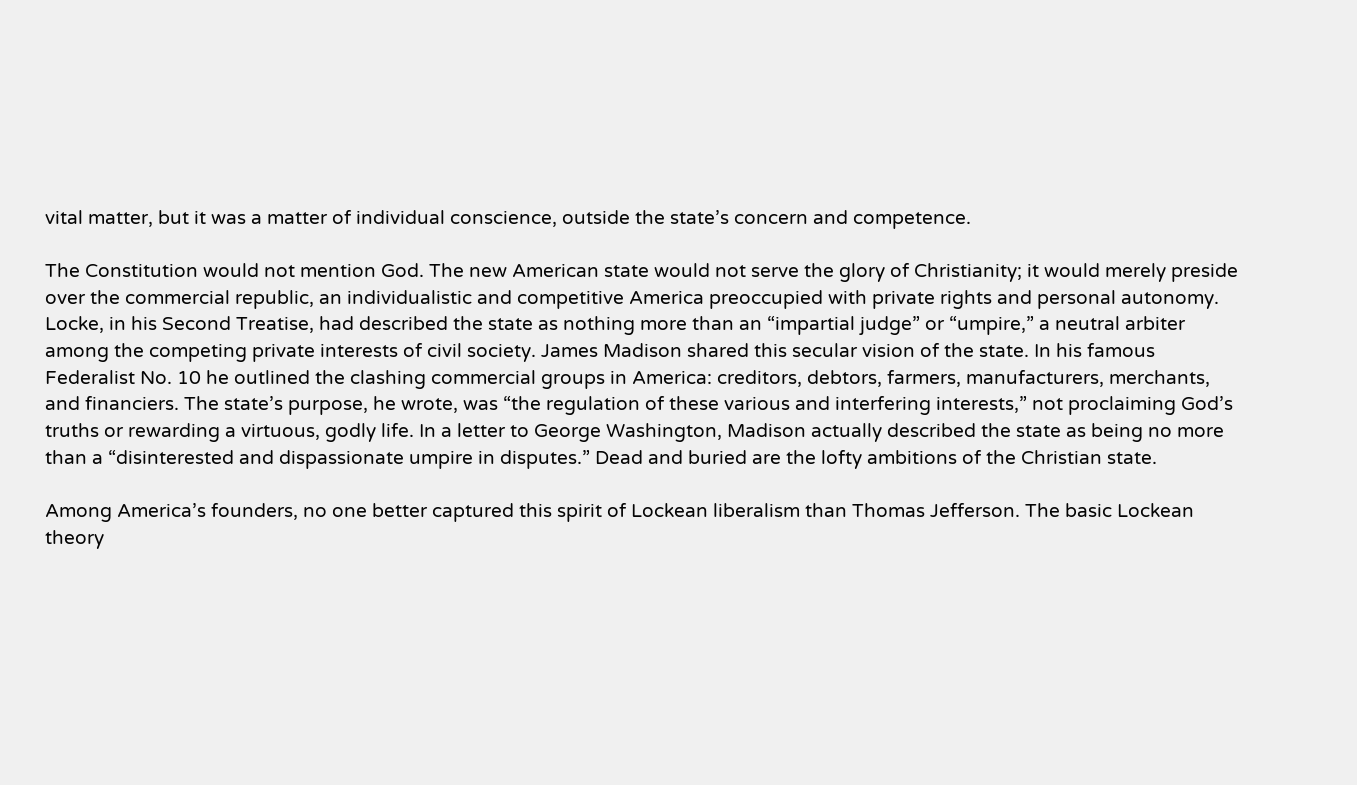vital matter, but it was a matter of individual conscience, outside the state’s concern and competence.

The Constitution would not mention God. The new American state would not serve the glory of Christianity; it would merely preside over the commercial republic, an individualistic and competitive America preoccupied with private rights and personal autonomy. Locke, in his Second Treatise, had described the state as nothing more than an “impartial judge” or “umpire,” a neutral arbiter among the competing private interests of civil society. James Madison shared this secular vision of the state. In his famous Federalist No. 10 he outlined the clashing commercial groups in America: creditors, debtors, farmers, manufacturers, merchants, and financiers. The state’s purpose, he wrote, was “the regulation of these various and interfering interests,” not proclaiming God’s truths or rewarding a virtuous, godly life. In a letter to George Washington, Madison actually described the state as being no more than a “disinterested and dispassionate umpire in disputes.” Dead and buried are the lofty ambitions of the Christian state.

Among America’s founders, no one better captured this spirit of Lockean liberalism than Thomas Jefferson. The basic Lockean theory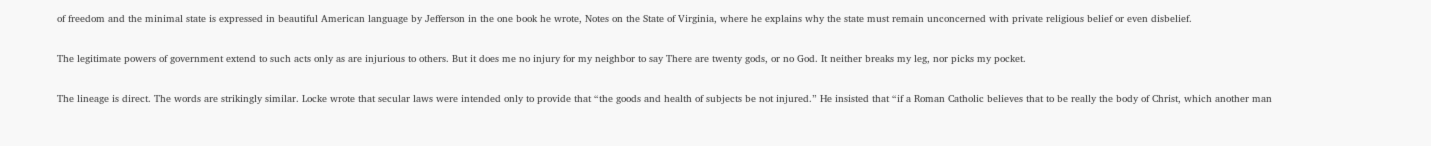of freedom and the minimal state is expressed in beautiful American language by Jefferson in the one book he wrote, Notes on the State of Virginia, where he explains why the state must remain unconcerned with private religious belief or even disbelief.

The legitimate powers of government extend to such acts only as are injurious to others. But it does me no injury for my neighbor to say There are twenty gods, or no God. It neither breaks my leg, nor picks my pocket.

The lineage is direct. The words are strikingly similar. Locke wrote that secular laws were intended only to provide that “the goods and health of subjects be not injured.” He insisted that “if a Roman Catholic believes that to be really the body of Christ, which another man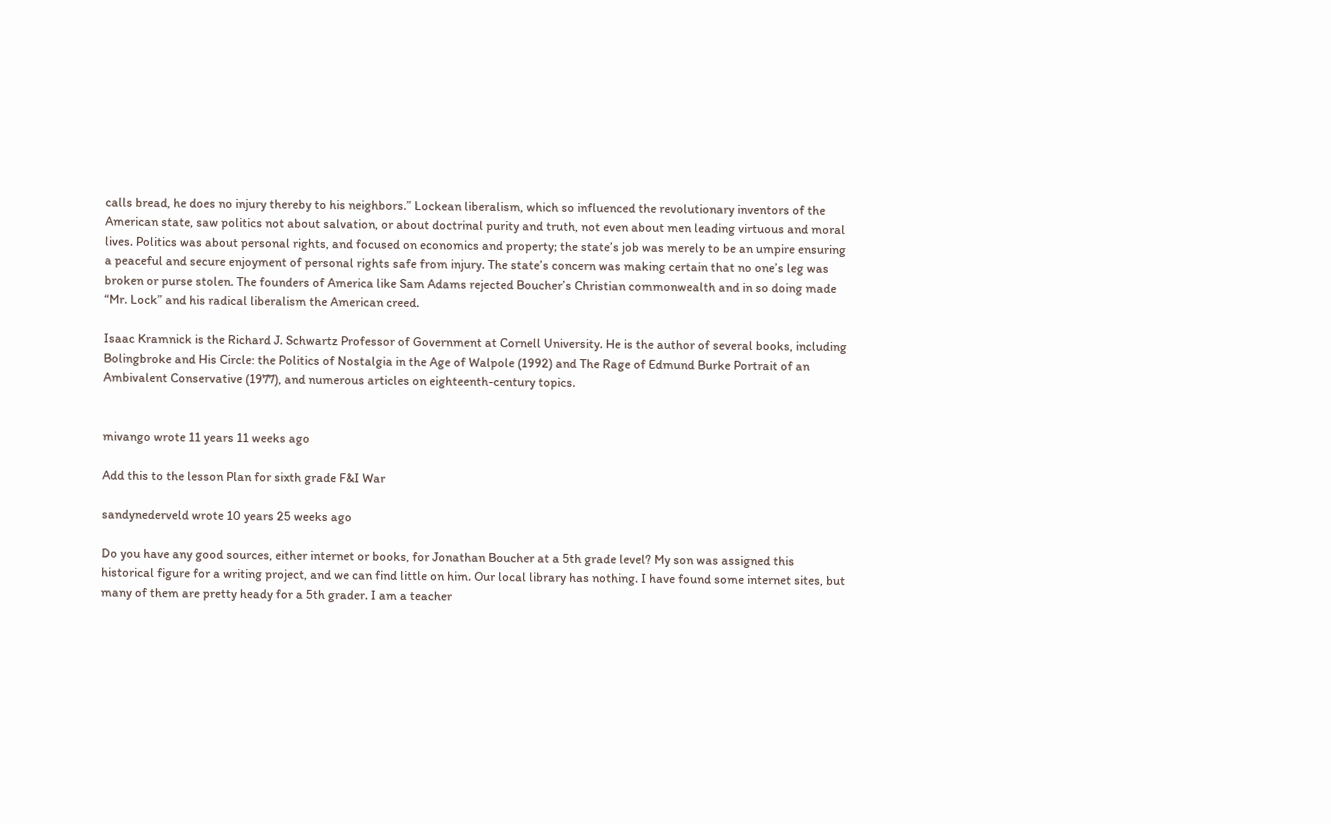calls bread, he does no injury thereby to his neighbors.” Lockean liberalism, which so influenced the revolutionary inventors of the American state, saw politics not about salvation, or about doctrinal purity and truth, not even about men leading virtuous and moral lives. Politics was about personal rights, and focused on economics and property; the state’s job was merely to be an umpire ensuring a peaceful and secure enjoyment of personal rights safe from injury. The state’s concern was making certain that no one’s leg was broken or purse stolen. The founders of America like Sam Adams rejected Boucher’s Christian commonwealth and in so doing made “Mr. Lock” and his radical liberalism the American creed.

Isaac Kramnick is the Richard J. Schwartz Professor of Government at Cornell University. He is the author of several books, including Bolingbroke and His Circle: the Politics of Nostalgia in the Age of Walpole (1992) and The Rage of Edmund Burke Portrait of an Ambivalent Conservative (1977), and numerous articles on eighteenth-century topics.


mivango wrote 11 years 11 weeks ago

Add this to the lesson Plan for sixth grade F&I War

sandynederveld wrote 10 years 25 weeks ago

Do you have any good sources, either internet or books, for Jonathan Boucher at a 5th grade level? My son was assigned this historical figure for a writing project, and we can find little on him. Our local library has nothing. I have found some internet sites, but many of them are pretty heady for a 5th grader. I am a teacher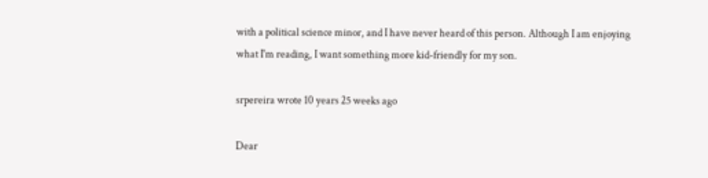with a political science minor, and I have never heard of this person. Although I am enjoying what I'm reading, I want something more kid-friendly for my son.

srpereira wrote 10 years 25 weeks ago

Dear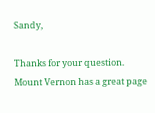Sandy,

Thanks for your question. Mount Vernon has a great page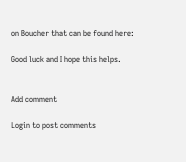on Boucher that can be found here:

Good luck and I hope this helps.


Add comment

Login to post comments